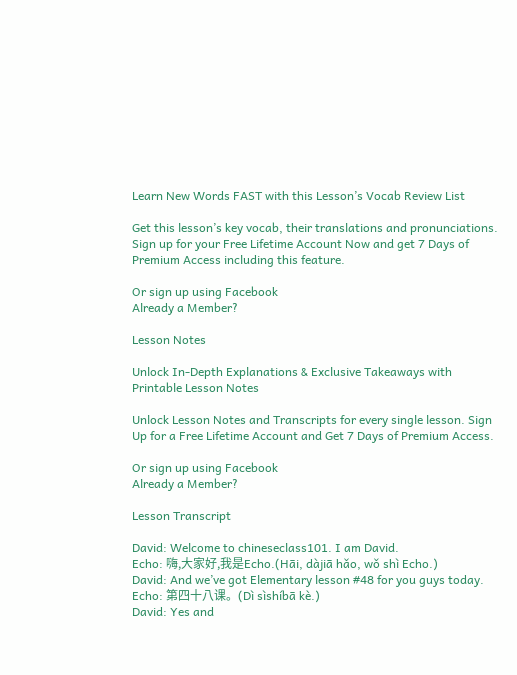Learn New Words FAST with this Lesson’s Vocab Review List

Get this lesson’s key vocab, their translations and pronunciations. Sign up for your Free Lifetime Account Now and get 7 Days of Premium Access including this feature.

Or sign up using Facebook
Already a Member?

Lesson Notes

Unlock In-Depth Explanations & Exclusive Takeaways with Printable Lesson Notes

Unlock Lesson Notes and Transcripts for every single lesson. Sign Up for a Free Lifetime Account and Get 7 Days of Premium Access.

Or sign up using Facebook
Already a Member?

Lesson Transcript

David: Welcome to chineseclass101. I am David.
Echo: 嗨,大家好,我是Echo.(Hāi, dàjiā hǎo, wǒ shì Echo.)
David: And we’ve got Elementary lesson #48 for you guys today.
Echo: 第四十八课。(Dì sìshíbā kè.)
David: Yes and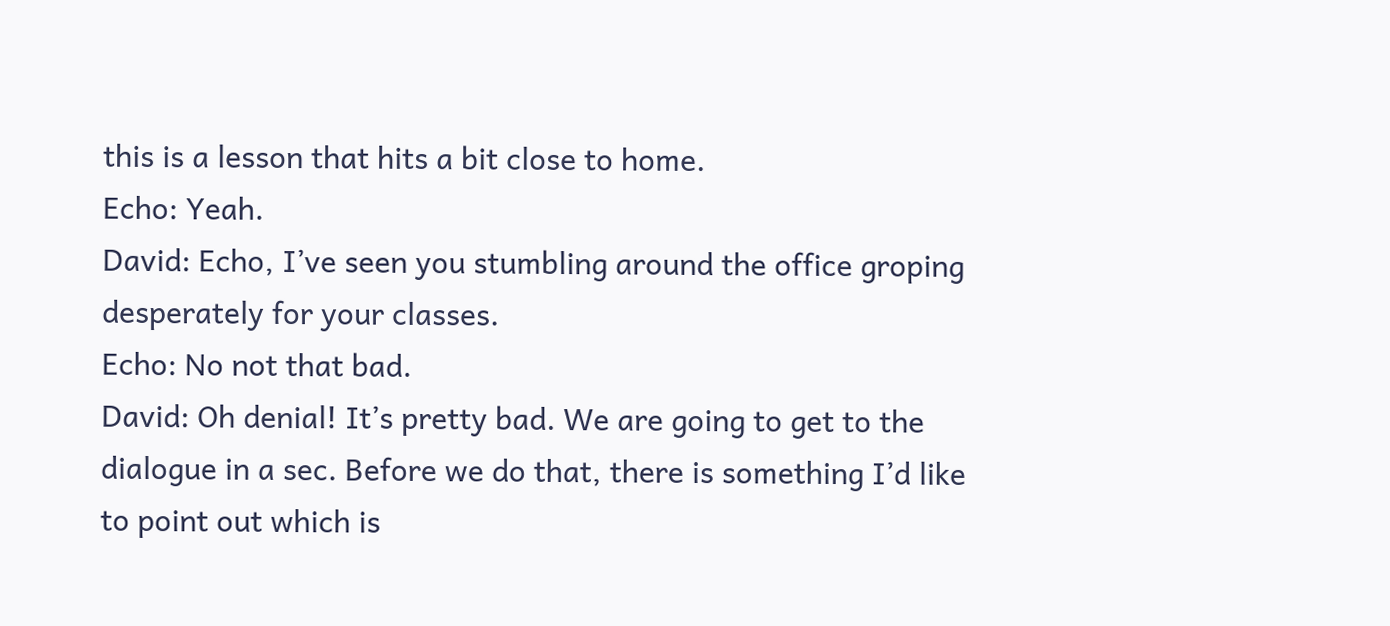this is a lesson that hits a bit close to home.
Echo: Yeah.
David: Echo, I’ve seen you stumbling around the office groping desperately for your classes.
Echo: No not that bad.
David: Oh denial! It’s pretty bad. We are going to get to the dialogue in a sec. Before we do that, there is something I’d like to point out which is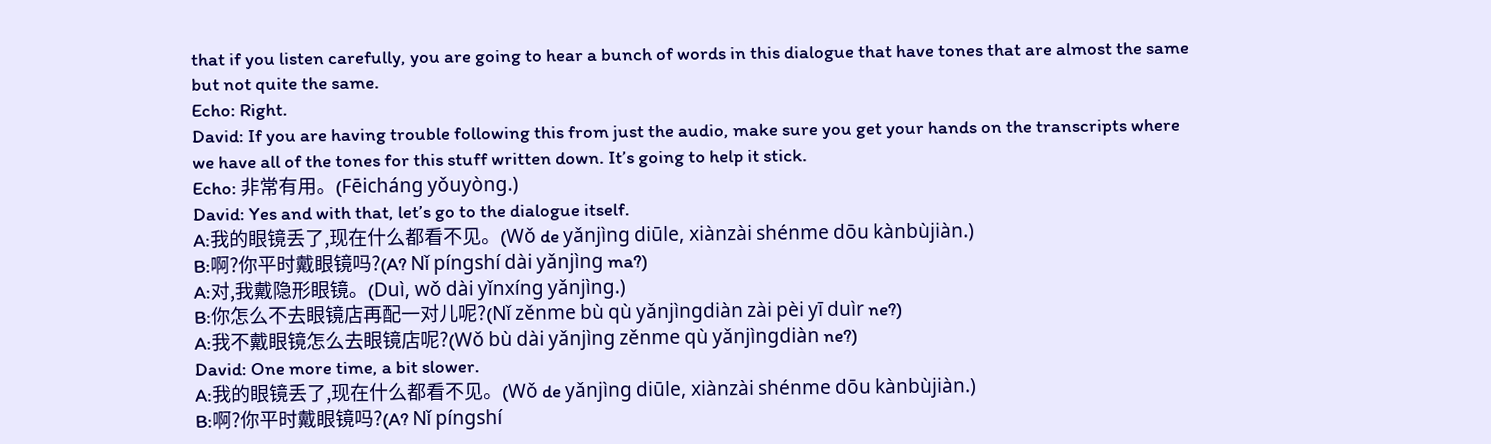that if you listen carefully, you are going to hear a bunch of words in this dialogue that have tones that are almost the same but not quite the same.
Echo: Right.
David: If you are having trouble following this from just the audio, make sure you get your hands on the transcripts where we have all of the tones for this stuff written down. It’s going to help it stick.
Echo: 非常有用。(Fēicháng yǒuyòng.)
David: Yes and with that, let’s go to the dialogue itself.
A:我的眼镜丢了,现在什么都看不见。(Wǒ de yǎnjìng diūle, xiànzài shénme dōu kànbùjiàn.)
B:啊?你平时戴眼镜吗?(A? Nǐ píngshí dài yǎnjìng ma?)
A:对,我戴隐形眼镜。(Duì, wǒ dài yǐnxíng yǎnjìng.)
B:你怎么不去眼镜店再配一对儿呢?(Nǐ zěnme bù qù yǎnjìngdiàn zài pèi yī duìr ne?)
A:我不戴眼镜怎么去眼镜店呢?(Wǒ bù dài yǎnjìng zěnme qù yǎnjìngdiàn ne?)
David: One more time, a bit slower.
A:我的眼镜丢了,现在什么都看不见。(Wǒ de yǎnjìng diūle, xiànzài shénme dōu kànbùjiàn.)
B:啊?你平时戴眼镜吗?(A? Nǐ píngshí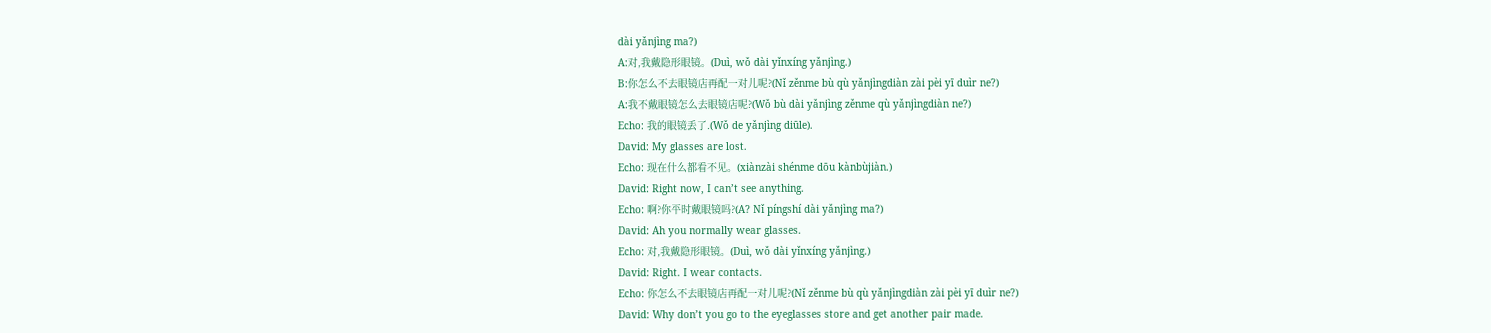dài yǎnjìng ma?)
A:对,我戴隐形眼镜。(Duì, wǒ dài yǐnxíng yǎnjìng.)
B:你怎么不去眼镜店再配一对儿呢?(Nǐ zěnme bù qù yǎnjìngdiàn zài pèi yī duìr ne?)
A:我不戴眼镜怎么去眼镜店呢?(Wǒ bù dài yǎnjìng zěnme qù yǎnjìngdiàn ne?)
Echo: 我的眼镜丢了.(Wǒ de yǎnjìng diūle).
David: My glasses are lost.
Echo: 现在什么都看不见。(xiànzài shénme dōu kànbùjiàn.)
David: Right now, I can’t see anything.
Echo: 啊?你平时戴眼镜吗?(A? Nǐ píngshí dài yǎnjìng ma?)
David: Ah you normally wear glasses.
Echo: 对,我戴隐形眼镜。(Duì, wǒ dài yǐnxíng yǎnjìng.)
David: Right. I wear contacts.
Echo: 你怎么不去眼镜店再配一对儿呢?(Nǐ zěnme bù qù yǎnjìngdiàn zài pèi yī duìr ne?)
David: Why don’t you go to the eyeglasses store and get another pair made.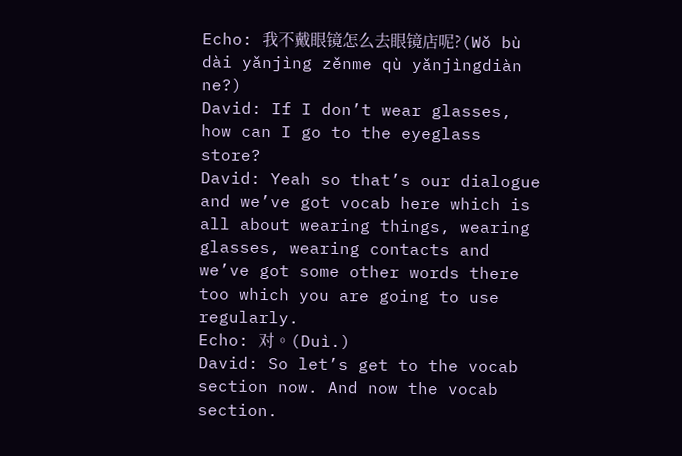Echo: 我不戴眼镜怎么去眼镜店呢?(Wǒ bù dài yǎnjìng zěnme qù yǎnjìngdiàn ne?)
David: If I don’t wear glasses, how can I go to the eyeglass store?
David: Yeah so that’s our dialogue and we’ve got vocab here which is all about wearing things, wearing glasses, wearing contacts and we’ve got some other words there too which you are going to use regularly.
Echo: 对。(Duì.)
David: So let’s get to the vocab section now. And now the vocab section.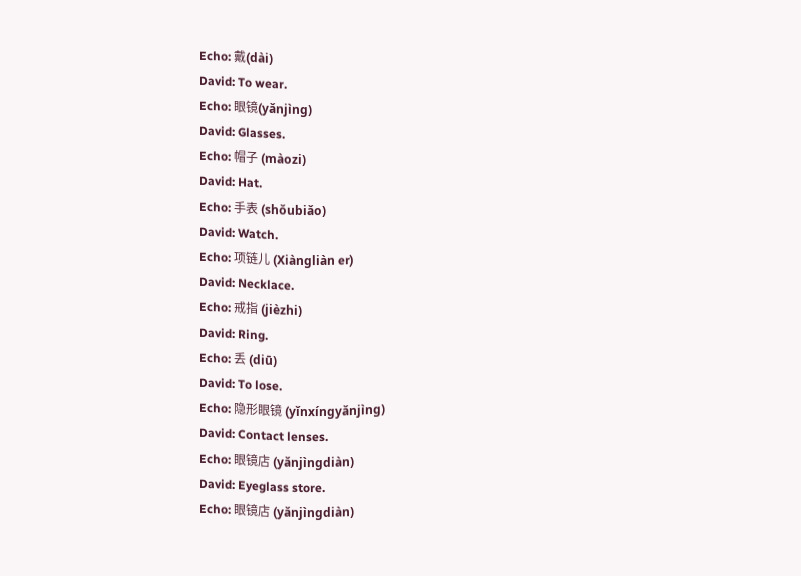Echo: 戴(dài)
David: To wear.
Echo: 眼镜(yǎnjìng)
David: Glasses.
Echo: 帽子 (màozi)
David: Hat.
Echo: 手表 (shǒubiǎo)
David: Watch.
Echo: 项链儿 (Xiàngliàn er)
David: Necklace.
Echo: 戒指 (jièzhi)
David: Ring.
Echo: 丢 (diū)
David: To lose.
Echo: 隐形眼镜 (yǐnxíngyǎnjìng)
David: Contact lenses.
Echo: 眼镜店 (yǎnjìngdiàn)
David: Eyeglass store.
Echo: 眼镜店 (yǎnjìngdiàn)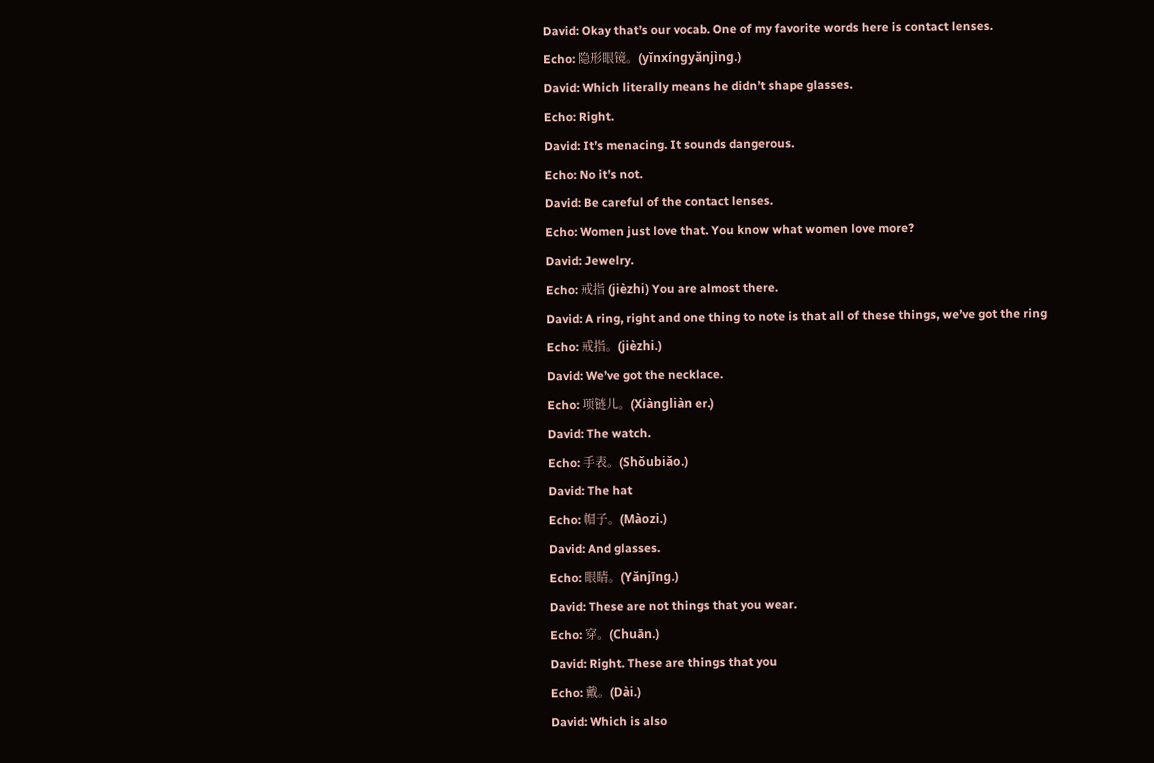David: Okay that’s our vocab. One of my favorite words here is contact lenses.
Echo: 隐形眼镜。(yǐnxíngyǎnjìng.)
David: Which literally means he didn’t shape glasses.
Echo: Right.
David: It’s menacing. It sounds dangerous.
Echo: No it’s not.
David: Be careful of the contact lenses.
Echo: Women just love that. You know what women love more?
David: Jewelry.
Echo: 戒指 (jièzhi) You are almost there.
David: A ring, right and one thing to note is that all of these things, we’ve got the ring
Echo: 戒指。(jièzhi.)
David: We’ve got the necklace.
Echo: 项链儿。(Xiàngliàn er.)
David: The watch.
Echo: 手表。(Shǒubiǎo.)
David: The hat
Echo: 帽子。(Màozi.)
David: And glasses.
Echo: 眼睛。(Yǎnjīng.)
David: These are not things that you wear.
Echo: 穿。(Chuān.)
David: Right. These are things that you
Echo: 戴。(Dài.)
David: Which is also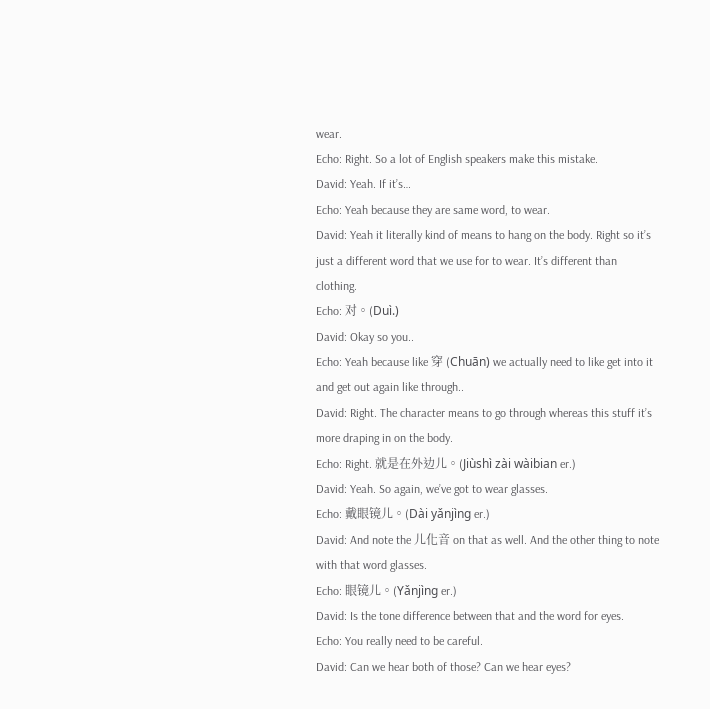wear.
Echo: Right. So a lot of English speakers make this mistake.
David: Yeah. If it’s…
Echo: Yeah because they are same word, to wear.
David: Yeah it literally kind of means to hang on the body. Right so it’s just a different word that we use for to wear. It’s different than clothing.
Echo: 对。(Duì.)
David: Okay so you..
Echo: Yeah because like 穿 (Chuān) we actually need to like get into it and get out again like through..
David: Right. The character means to go through whereas this stuff it’s more draping in on the body.
Echo: Right. 就是在外边儿。(Jiùshì zài wàibian er.)
David: Yeah. So again, we’ve got to wear glasses.
Echo: 戴眼镜儿。(Dài yǎnjìng er.)
David: And note the 儿化音 on that as well. And the other thing to note with that word glasses.
Echo: 眼镜儿。(Yǎnjìng er.)
David: Is the tone difference between that and the word for eyes.
Echo: You really need to be careful.
David: Can we hear both of those? Can we hear eyes?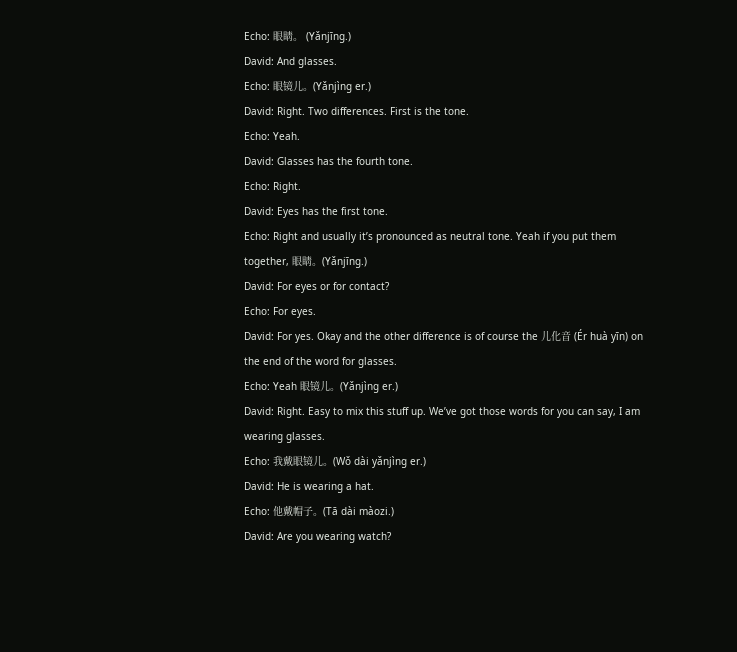Echo: 眼睛。 (Yǎnjīng.)
David: And glasses.
Echo: 眼镜儿。(Yǎnjìng er.)
David: Right. Two differences. First is the tone.
Echo: Yeah.
David: Glasses has the fourth tone.
Echo: Right.
David: Eyes has the first tone.
Echo: Right and usually it’s pronounced as neutral tone. Yeah if you put them together, 眼睛。(Yǎnjīng.)
David: For eyes or for contact?
Echo: For eyes.
David: For yes. Okay and the other difference is of course the 儿化音 (Ér huà yīn) on the end of the word for glasses.
Echo: Yeah 眼镜儿。(Yǎnjìng er.)
David: Right. Easy to mix this stuff up. We’ve got those words for you can say, I am wearing glasses.
Echo: 我戴眼镜儿。(Wǒ dài yǎnjìng er.)
David: He is wearing a hat.
Echo: 他戴帽子。(Tā dài màozi.)
David: Are you wearing watch?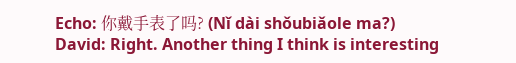Echo: 你戴手表了吗? (Nǐ dài shǒubiǎole ma?)
David: Right. Another thing I think is interesting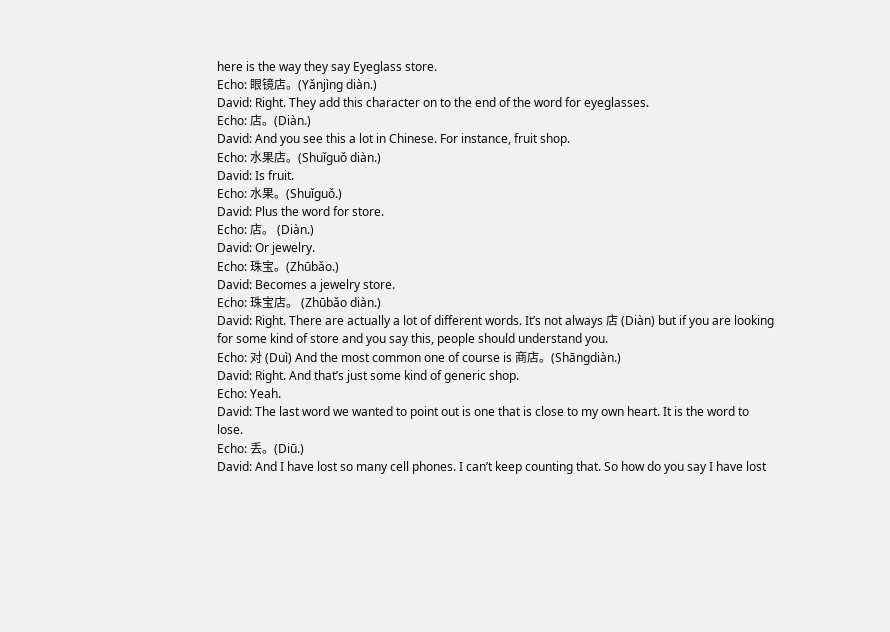here is the way they say Eyeglass store.
Echo: 眼镜店。(Yǎnjìng diàn.)
David: Right. They add this character on to the end of the word for eyeglasses.
Echo: 店。(Diàn.)
David: And you see this a lot in Chinese. For instance, fruit shop.
Echo: 水果店。(Shuǐguǒ diàn.)
David: Is fruit.
Echo: 水果。(Shuǐguǒ.)
David: Plus the word for store.
Echo: 店。 (Diàn.)
David: Or jewelry.
Echo: 珠宝。(Zhūbǎo.)
David: Becomes a jewelry store.
Echo: 珠宝店。 (Zhūbǎo diàn.)
David: Right. There are actually a lot of different words. It’s not always 店 (Diàn) but if you are looking for some kind of store and you say this, people should understand you.
Echo: 对 (Duì) And the most common one of course is 商店。(Shāngdiàn.)
David: Right. And that’s just some kind of generic shop.
Echo: Yeah.
David: The last word we wanted to point out is one that is close to my own heart. It is the word to lose.
Echo: 丢。(Diū.)
David: And I have lost so many cell phones. I can’t keep counting that. So how do you say I have lost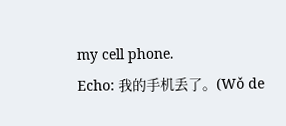my cell phone.
Echo: 我的手机丢了。(Wǒ de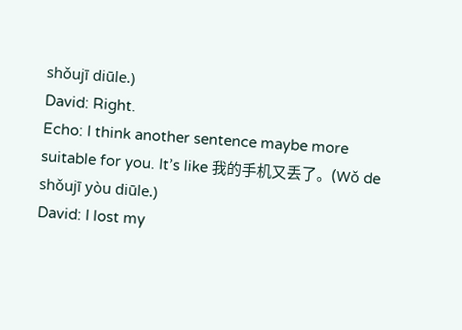shǒujī diūle.)
David: Right.
Echo: I think another sentence maybe more suitable for you. It’s like 我的手机又丢了。(Wǒ de shǒujī yòu diūle.)
David: I lost my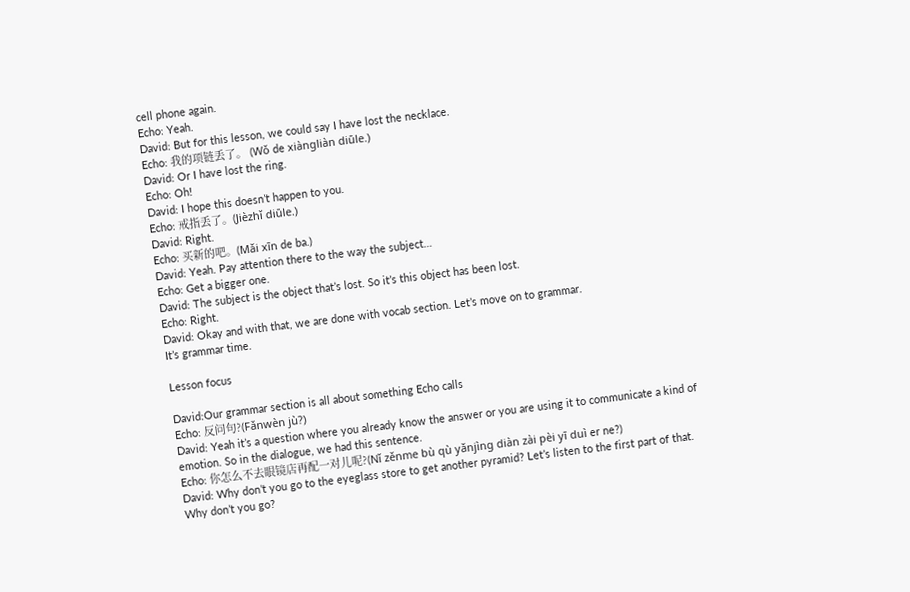cell phone again.
Echo: Yeah.
David: But for this lesson, we could say I have lost the necklace.
Echo: 我的项链丢了。 (Wǒ de xiàngliàn diūle.)
David: Or I have lost the ring.
Echo: Oh!
David: I hope this doesn’t happen to you.
Echo: 戒指丢了。(Jièzhǐ diūle.)
David: Right.
Echo: 买新的吧。(Mǎi xīn de ba.)
David: Yeah. Pay attention there to the way the subject…
Echo: Get a bigger one.
David: The subject is the object that’s lost. So it’s this object has been lost.
Echo: Right.
David: Okay and with that, we are done with vocab section. Let’s move on to grammar.
It’s grammar time.

Lesson focus

David:Our grammar section is all about something Echo calls
Echo: 反问句?(Fǎnwèn jù?)
David: Yeah it’s a question where you already know the answer or you are using it to communicate a kind of emotion. So in the dialogue, we had this sentence.
Echo: 你怎么不去眼镜店再配一对儿呢?(Nǐ zěnme bù qù yǎnjìng diàn zài pèi yī duì er ne?)
David: Why don’t you go to the eyeglass store to get another pyramid? Let’s listen to the first part of that. Why don’t you go?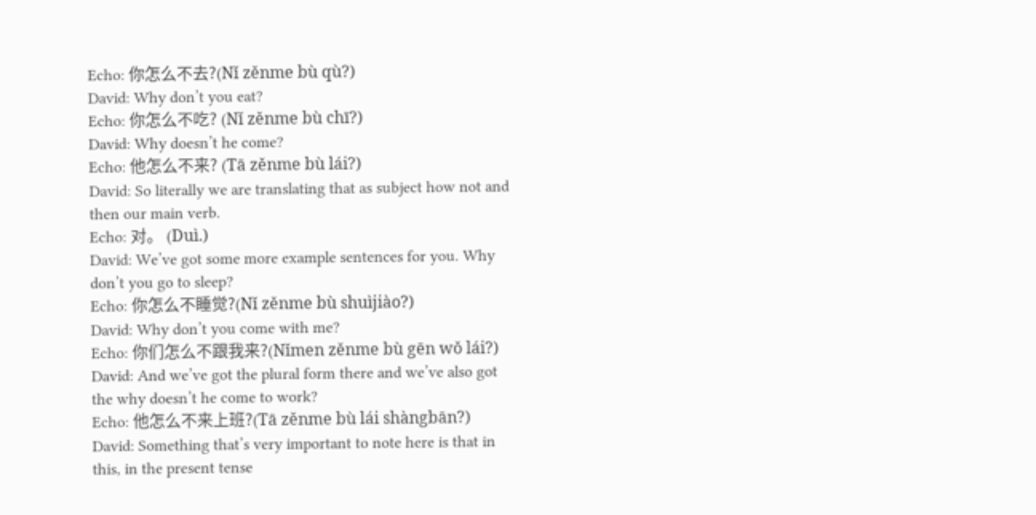Echo: 你怎么不去?(Nǐ zěnme bù qù?)
David: Why don’t you eat?
Echo: 你怎么不吃? (Nǐ zěnme bù chī?)
David: Why doesn’t he come?
Echo: 他怎么不来? (Tā zěnme bù lái?)
David: So literally we are translating that as subject how not and then our main verb.
Echo: 对。 (Duì.)
David: We’ve got some more example sentences for you. Why don’t you go to sleep?
Echo: 你怎么不睡觉?(Nǐ zěnme bù shuìjiào?)
David: Why don’t you come with me?
Echo: 你们怎么不跟我来?(Nǐmen zěnme bù gēn wǒ lái?)
David: And we’ve got the plural form there and we’ve also got the why doesn’t he come to work?
Echo: 他怎么不来上班?(Tā zěnme bù lái shàngbān?)
David: Something that’s very important to note here is that in this, in the present tense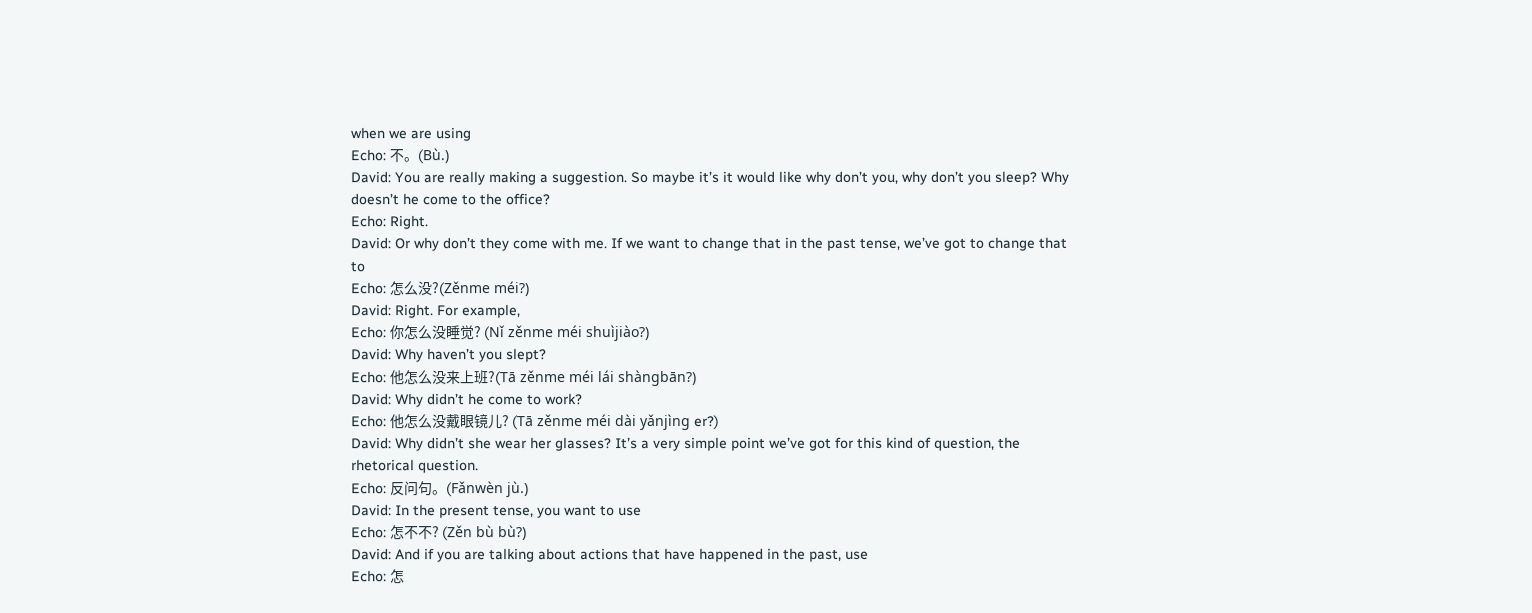when we are using
Echo: 不。(Bù.)
David: You are really making a suggestion. So maybe it’s it would like why don’t you, why don’t you sleep? Why doesn’t he come to the office?
Echo: Right.
David: Or why don’t they come with me. If we want to change that in the past tense, we’ve got to change that to
Echo: 怎么没?(Zěnme méi?)
David: Right. For example,
Echo: 你怎么没睡觉? (Nǐ zěnme méi shuìjiào?)
David: Why haven’t you slept?
Echo: 他怎么没来上班?(Tā zěnme méi lái shàngbān?)
David: Why didn’t he come to work?
Echo: 他怎么没戴眼镜儿? (Tā zěnme méi dài yǎnjìng er?)
David: Why didn’t she wear her glasses? It’s a very simple point we’ve got for this kind of question, the rhetorical question.
Echo: 反问句。(Fǎnwèn jù.)
David: In the present tense, you want to use
Echo: 怎不不? (Zěn bù bù?)
David: And if you are talking about actions that have happened in the past, use
Echo: 怎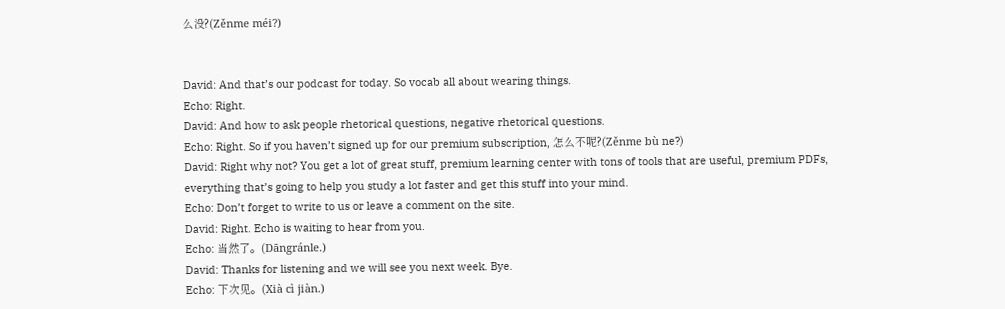么没?(Zěnme méi?)


David: And that’s our podcast for today. So vocab all about wearing things.
Echo: Right.
David: And how to ask people rhetorical questions, negative rhetorical questions.
Echo: Right. So if you haven’t signed up for our premium subscription, 怎么不呢?(Zěnme bù ne?)
David: Right why not? You get a lot of great stuff, premium learning center with tons of tools that are useful, premium PDFs, everything that’s going to help you study a lot faster and get this stuff into your mind.
Echo: Don’t forget to write to us or leave a comment on the site.
David: Right. Echo is waiting to hear from you.
Echo: 当然了。(Dāngránle.)
David: Thanks for listening and we will see you next week. Bye.
Echo: 下次见。(Xià cì jiàn.)